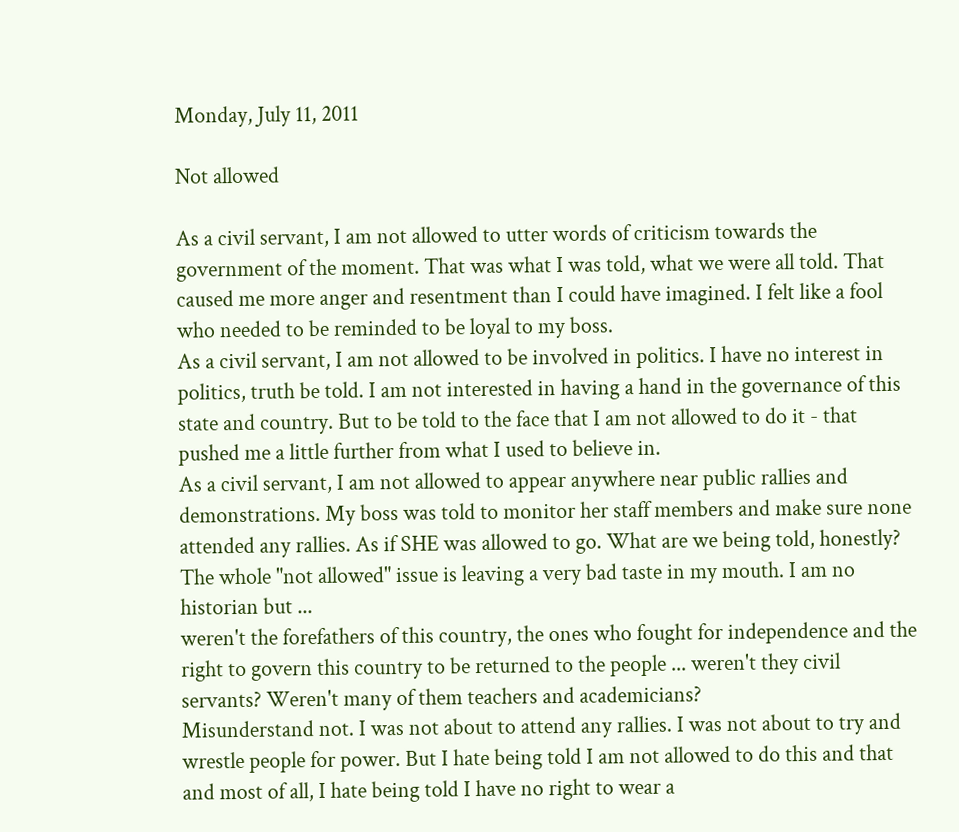Monday, July 11, 2011

Not allowed

As a civil servant, I am not allowed to utter words of criticism towards the government of the moment. That was what I was told, what we were all told. That caused me more anger and resentment than I could have imagined. I felt like a fool who needed to be reminded to be loyal to my boss.
As a civil servant, I am not allowed to be involved in politics. I have no interest in politics, truth be told. I am not interested in having a hand in the governance of this state and country. But to be told to the face that I am not allowed to do it - that pushed me a little further from what I used to believe in.
As a civil servant, I am not allowed to appear anywhere near public rallies and demonstrations. My boss was told to monitor her staff members and make sure none attended any rallies. As if SHE was allowed to go. What are we being told, honestly?
The whole "not allowed" issue is leaving a very bad taste in my mouth. I am no historian but ...
weren't the forefathers of this country, the ones who fought for independence and the right to govern this country to be returned to the people ... weren't they civil servants? Weren't many of them teachers and academicians?
Misunderstand not. I was not about to attend any rallies. I was not about to try and wrestle people for power. But I hate being told I am not allowed to do this and that and most of all, I hate being told I have no right to wear a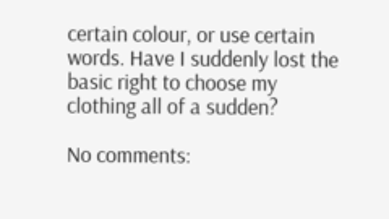certain colour, or use certain words. Have I suddenly lost the basic right to choose my clothing all of a sudden?

No comments: